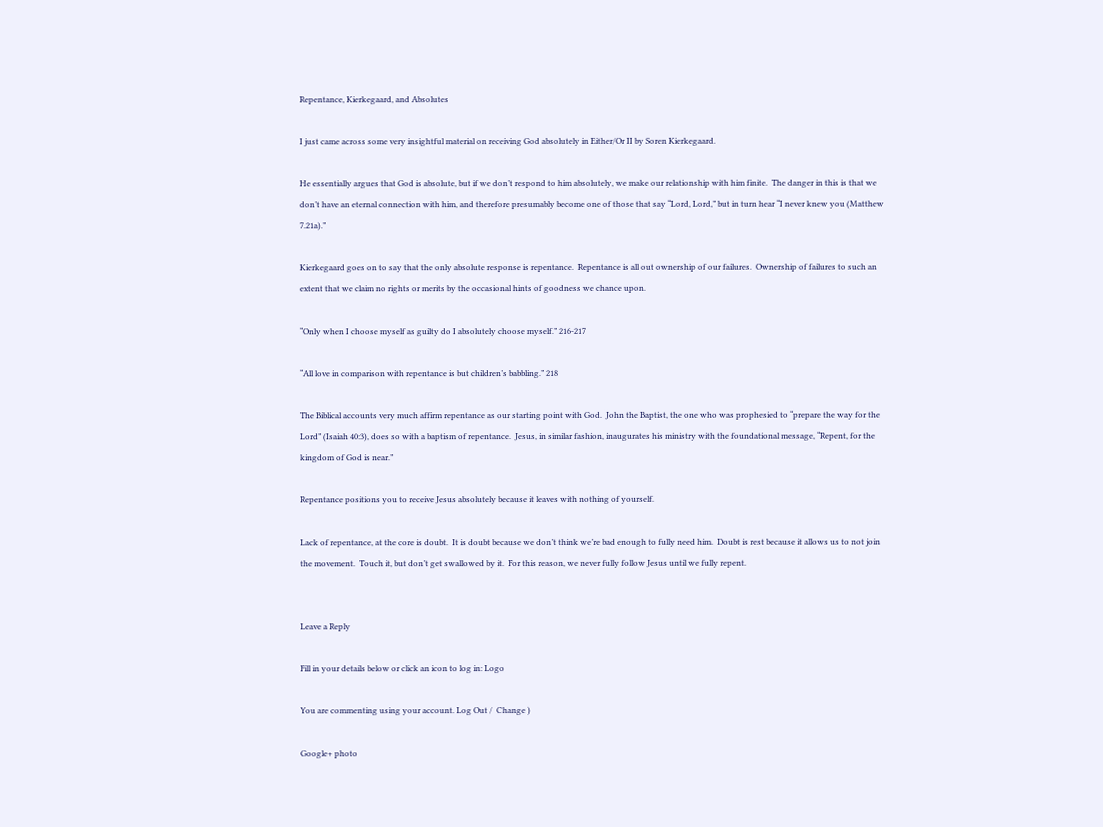Repentance, Kierkegaard, and Absolutes

I just came across some very insightful material on receiving God absolutely in Either/Or II by Soren Kierkegaard.

He essentially argues that God is absolute, but if we don’t respond to him absolutely, we make our relationship with him finite.  The danger in this is that we don’t have an eternal connection with him, and therefore presumably become one of those that say “Lord, Lord,” but in turn hear “I never knew you (Matthew 7.21a).”

Kierkegaard goes on to say that the only absolute response is repentance.  Repentance is all out ownership of our failures.  Ownership of failures to such an extent that we claim no rights or merits by the occasional hints of goodness we chance upon.

“Only when I choose myself as guilty do I absolutely choose myself.” 216-217

“All love in comparison with repentance is but children’s babbling.” 218

The Biblical accounts very much affirm repentance as our starting point with God.  John the Baptist, the one who was prophesied to “prepare the way for the Lord” (Isaiah 40:3), does so with a baptism of repentance.  Jesus, in similar fashion, inaugurates his ministry with the foundational message, “Repent, for the kingdom of God is near.”

Repentance positions you to receive Jesus absolutely because it leaves with nothing of yourself.

Lack of repentance, at the core is doubt.  It is doubt because we don’t think we’re bad enough to fully need him.  Doubt is rest because it allows us to not join the movement.  Touch it, but don’t get swallowed by it.  For this reason, we never fully follow Jesus until we fully repent.


Leave a Reply

Fill in your details below or click an icon to log in: Logo

You are commenting using your account. Log Out /  Change )

Google+ photo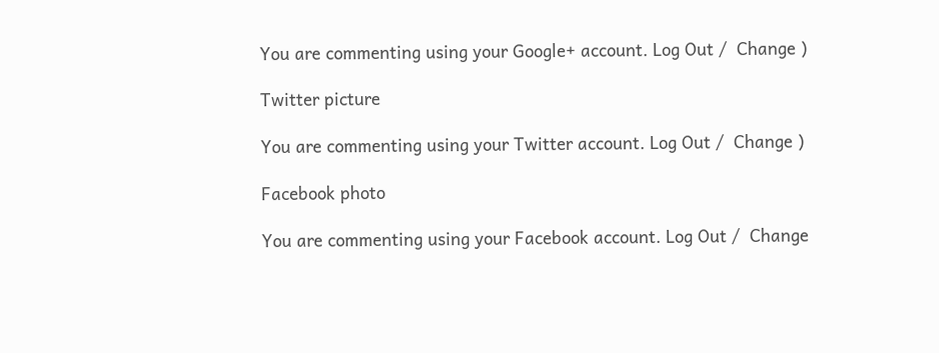You are commenting using your Google+ account. Log Out /  Change )

Twitter picture

You are commenting using your Twitter account. Log Out /  Change )

Facebook photo

You are commenting using your Facebook account. Log Out /  Change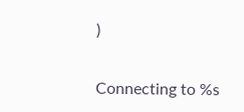)


Connecting to %s